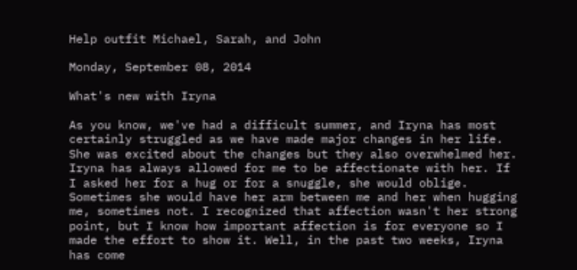Help outfit Michael, Sarah, and John

Monday, September 08, 2014

What's new with Iryna

As you know, we've had a difficult summer, and Iryna has most certainly struggled as we have made major changes in her life. She was excited about the changes but they also overwhelmed her. Iryna has always allowed for me to be affectionate with her. If I asked her for a hug or for a snuggle, she would oblige. Sometimes she would have her arm between me and her when hugging me, sometimes not. I recognized that affection wasn't her strong point, but I know how important affection is for everyone so I made the effort to show it. Well, in the past two weeks, Iryna has come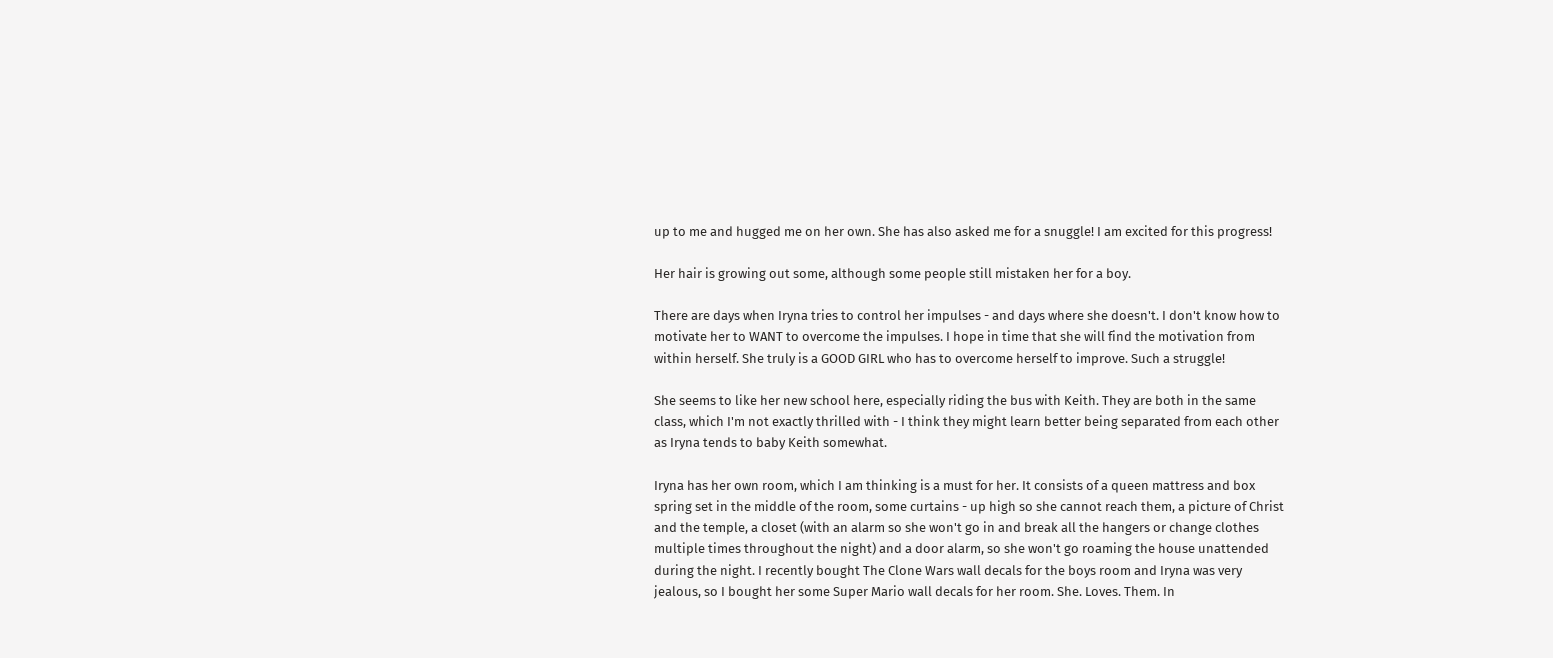up to me and hugged me on her own. She has also asked me for a snuggle! I am excited for this progress!

Her hair is growing out some, although some people still mistaken her for a boy.

There are days when Iryna tries to control her impulses - and days where she doesn't. I don't know how to motivate her to WANT to overcome the impulses. I hope in time that she will find the motivation from within herself. She truly is a GOOD GIRL who has to overcome herself to improve. Such a struggle!

She seems to like her new school here, especially riding the bus with Keith. They are both in the same class, which I'm not exactly thrilled with - I think they might learn better being separated from each other as Iryna tends to baby Keith somewhat.

Iryna has her own room, which I am thinking is a must for her. It consists of a queen mattress and box spring set in the middle of the room, some curtains - up high so she cannot reach them, a picture of Christ and the temple, a closet (with an alarm so she won't go in and break all the hangers or change clothes multiple times throughout the night) and a door alarm, so she won't go roaming the house unattended during the night. I recently bought The Clone Wars wall decals for the boys room and Iryna was very jealous, so I bought her some Super Mario wall decals for her room. She. Loves. Them. In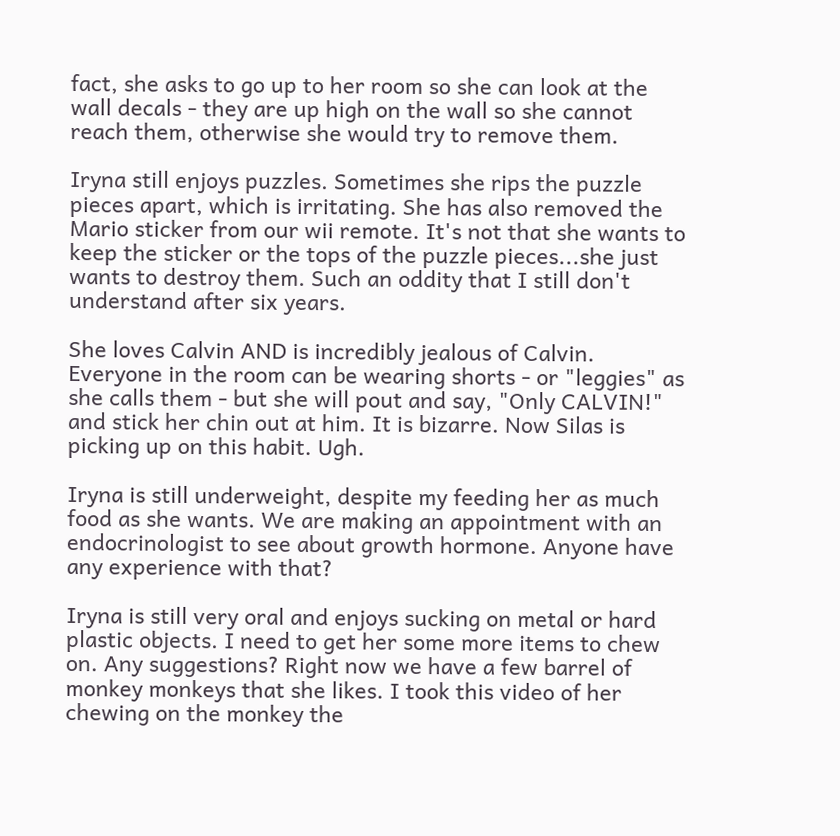fact, she asks to go up to her room so she can look at the wall decals - they are up high on the wall so she cannot reach them, otherwise she would try to remove them.

Iryna still enjoys puzzles. Sometimes she rips the puzzle pieces apart, which is irritating. She has also removed the Mario sticker from our wii remote. It's not that she wants to keep the sticker or the tops of the puzzle pieces...she just wants to destroy them. Such an oddity that I still don't understand after six years.

She loves Calvin AND is incredibly jealous of Calvin. Everyone in the room can be wearing shorts - or "leggies" as she calls them - but she will pout and say, "Only CALVIN!" and stick her chin out at him. It is bizarre. Now Silas is picking up on this habit. Ugh.

Iryna is still underweight, despite my feeding her as much food as she wants. We are making an appointment with an endocrinologist to see about growth hormone. Anyone have any experience with that?

Iryna is still very oral and enjoys sucking on metal or hard plastic objects. I need to get her some more items to chew on. Any suggestions? Right now we have a few barrel of monkey monkeys that she likes. I took this video of her chewing on the monkey the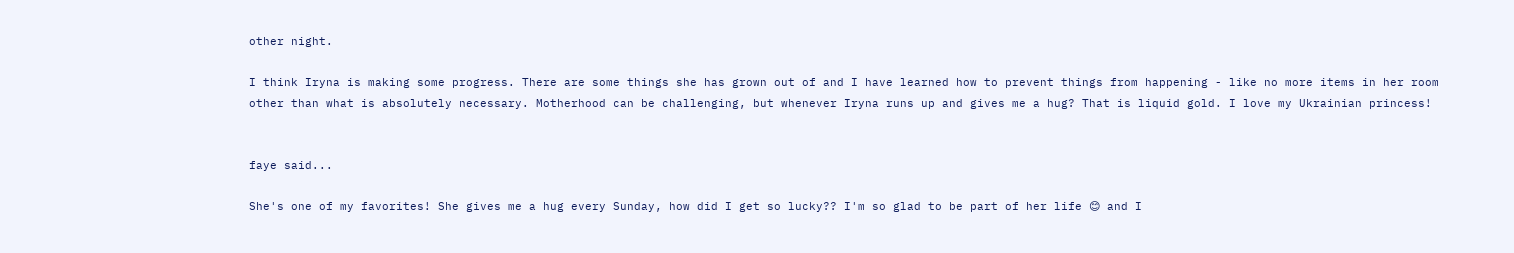other night.

I think Iryna is making some progress. There are some things she has grown out of and I have learned how to prevent things from happening - like no more items in her room other than what is absolutely necessary. Motherhood can be challenging, but whenever Iryna runs up and gives me a hug? That is liquid gold. I love my Ukrainian princess!


faye said...

She's one of my favorites! She gives me a hug every Sunday, how did I get so lucky?? I'm so glad to be part of her life 😊 and I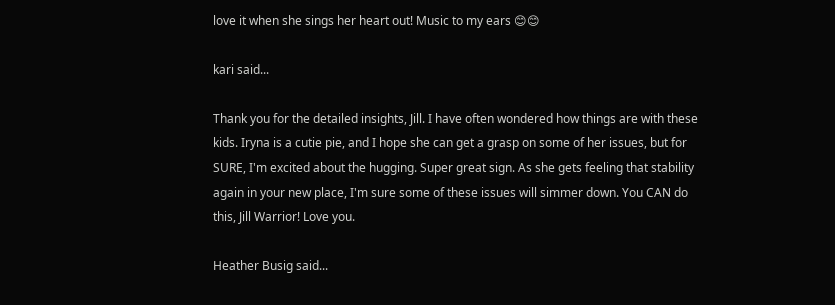love it when she sings her heart out! Music to my ears 😊😊

kari said...

Thank you for the detailed insights, Jill. I have often wondered how things are with these kids. Iryna is a cutie pie, and I hope she can get a grasp on some of her issues, but for SURE, I'm excited about the hugging. Super great sign. As she gets feeling that stability again in your new place, I'm sure some of these issues will simmer down. You CAN do this, Jill Warrior! Love you.

Heather Busig said...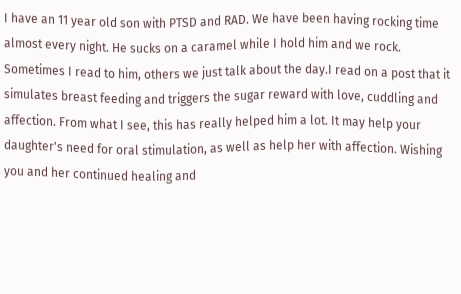I have an 11 year old son with PTSD and RAD. We have been having rocking time almost every night. He sucks on a caramel while I hold him and we rock. Sometimes I read to him, others we just talk about the day.I read on a post that it simulates breast feeding and triggers the sugar reward with love, cuddling and affection. From what I see, this has really helped him a lot. It may help your daughter's need for oral stimulation, as well as help her with affection. Wishing you and her continued healing and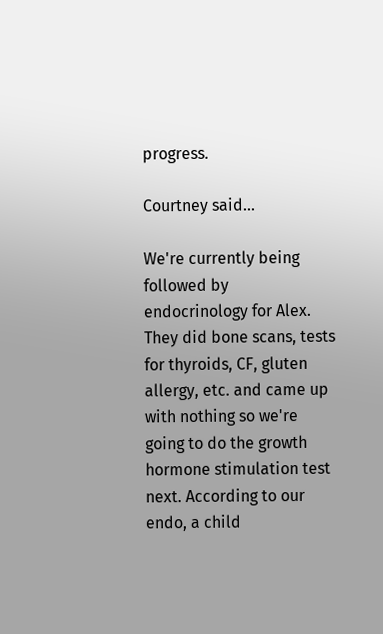progress.

Courtney said...

We're currently being followed by endocrinology for Alex. They did bone scans, tests for thyroids, CF, gluten allergy, etc. and came up with nothing so we're going to do the growth hormone stimulation test next. According to our endo, a child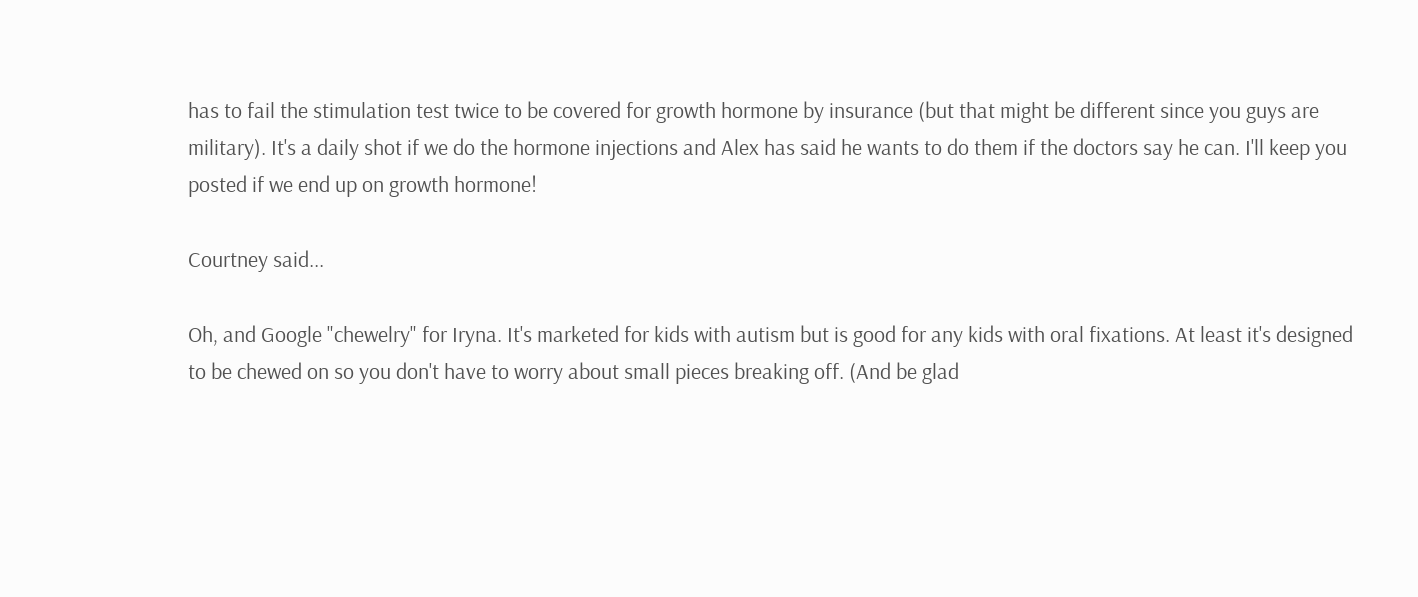has to fail the stimulation test twice to be covered for growth hormone by insurance (but that might be different since you guys are military). It's a daily shot if we do the hormone injections and Alex has said he wants to do them if the doctors say he can. I'll keep you posted if we end up on growth hormone!

Courtney said...

Oh, and Google "chewelry" for Iryna. It's marketed for kids with autism but is good for any kids with oral fixations. At least it's designed to be chewed on so you don't have to worry about small pieces breaking off. (And be glad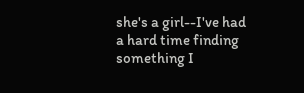she's a girl--I've had a hard time finding something I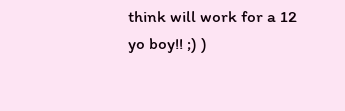think will work for a 12 yo boy!! ;) )